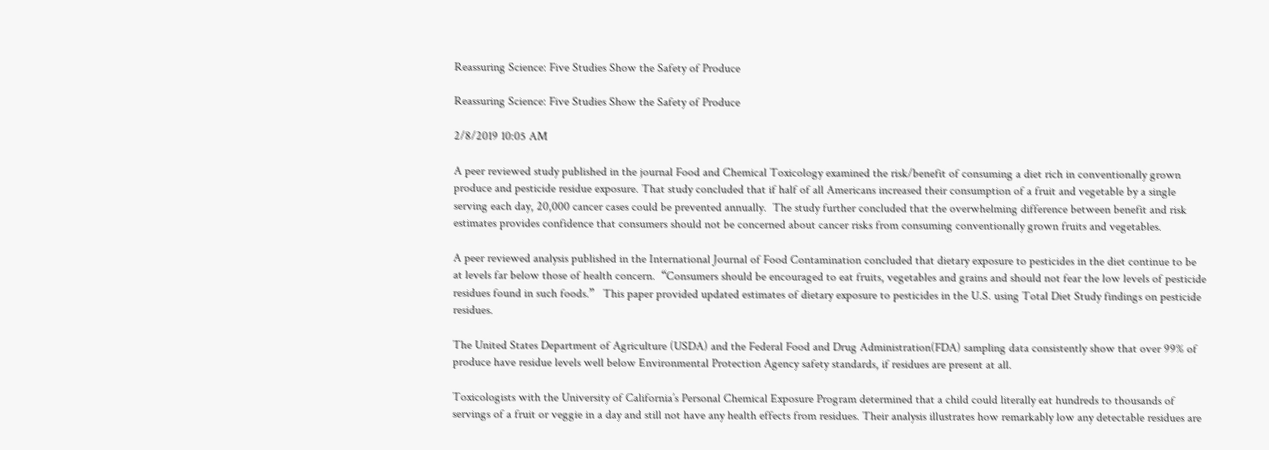Reassuring Science: Five Studies Show the Safety of Produce

Reassuring Science: Five Studies Show the Safety of Produce

2/8/2019 10:05 AM

A peer reviewed study published in the journal Food and Chemical Toxicology examined the risk/benefit of consuming a diet rich in conventionally grown produce and pesticide residue exposure. That study concluded that if half of all Americans increased their consumption of a fruit and vegetable by a single serving each day, 20,000 cancer cases could be prevented annually.  The study further concluded that the overwhelming difference between benefit and risk estimates provides confidence that consumers should not be concerned about cancer risks from consuming conventionally grown fruits and vegetables.

A peer reviewed analysis published in the International Journal of Food Contamination concluded that dietary exposure to pesticides in the diet continue to be at levels far below those of health concern.  “Consumers should be encouraged to eat fruits, vegetables and grains and should not fear the low levels of pesticide residues found in such foods.”   This paper provided updated estimates of dietary exposure to pesticides in the U.S. using Total Diet Study findings on pesticide residues.

The United States Department of Agriculture (USDA) and the Federal Food and Drug Administration(FDA) sampling data consistently show that over 99% of produce have residue levels well below Environmental Protection Agency safety standards, if residues are present at all.

Toxicologists with the University of California’s Personal Chemical Exposure Program determined that a child could literally eat hundreds to thousands of servings of a fruit or veggie in a day and still not have any health effects from residues. Their analysis illustrates how remarkably low any detectable residues are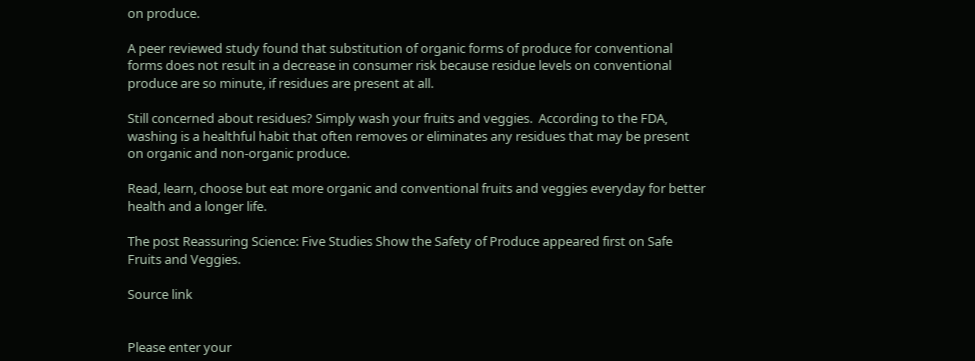on produce.

A peer reviewed study found that substitution of organic forms of produce for conventional forms does not result in a decrease in consumer risk because residue levels on conventional produce are so minute, if residues are present at all.

Still concerned about residues? Simply wash your fruits and veggies.  According to the FDA, washing is a healthful habit that often removes or eliminates any residues that may be present on organic and non-organic produce.

Read, learn, choose but eat more organic and conventional fruits and veggies everyday for better health and a longer life.

The post Reassuring Science: Five Studies Show the Safety of Produce appeared first on Safe Fruits and Veggies.

Source link


Please enter your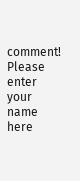comment!
Please enter your name here